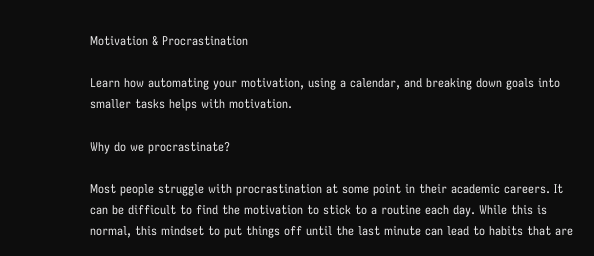Motivation & Procrastination

Learn how automating your motivation, using a calendar, and breaking down goals into smaller tasks helps with motivation.

Why do we procrastinate?

Most people struggle with procrastination at some point in their academic careers. It can be difficult to find the motivation to stick to a routine each day. While this is normal, this mindset to put things off until the last minute can lead to habits that are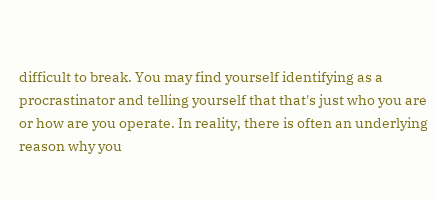difficult to break. You may find yourself identifying as a procrastinator and telling yourself that that's just who you are or how are you operate. In reality, there is often an underlying reason why you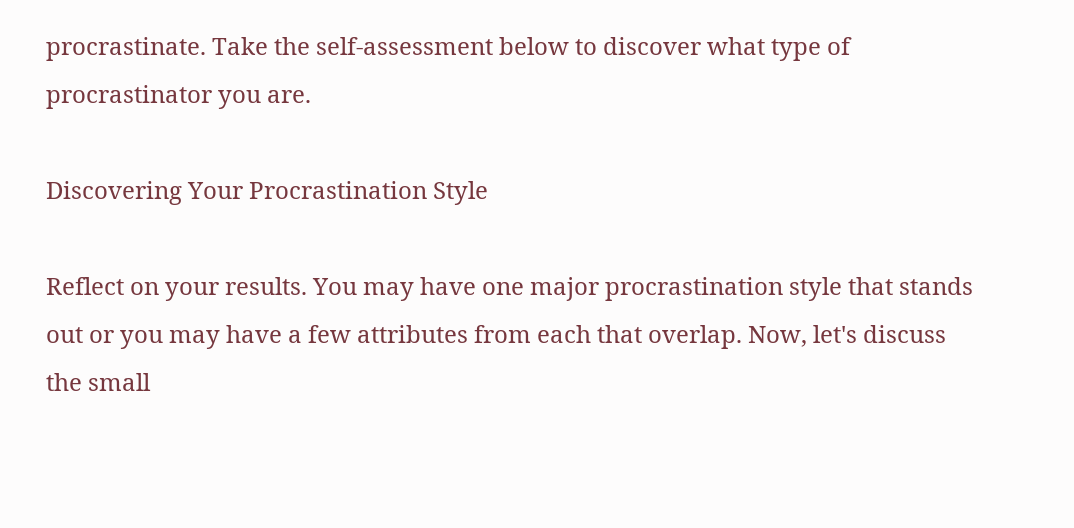procrastinate. Take the self-assessment below to discover what type of procrastinator you are.

Discovering Your Procrastination Style

Reflect on your results. You may have one major procrastination style that stands out or you may have a few attributes from each that overlap. Now, let's discuss the small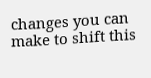changes you can make to shift this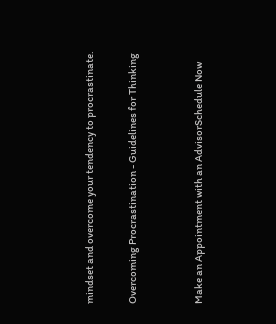mindset and overcome your tendency to procrastinate.

Overcoming Procrastination - Guidelines for Thinking


Make an Appointment with an AdvisorSchedule Now